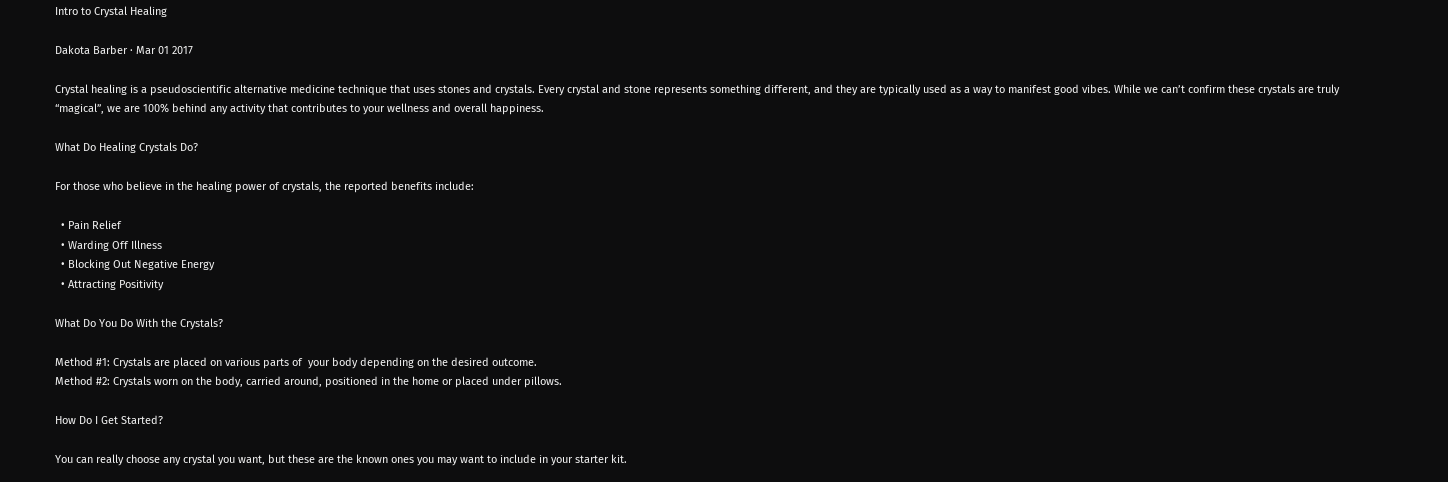Intro to Crystal Healing

Dakota Barber · Mar 01 2017

Crystal healing is a pseudoscientific alternative medicine technique that uses stones and crystals. Every crystal and stone represents something different, and they are typically used as a way to manifest good vibes. While we can’t confirm these crystals are truly “magical”, we are 100% behind any activity that contributes to your wellness and overall happiness.

What Do Healing Crystals Do?

For those who believe in the healing power of crystals, the reported benefits include:

  • Pain Relief
  • Warding Off Illness
  • Blocking Out Negative Energy
  • Attracting Positivity

What Do You Do With the Crystals?

Method #1: Crystals are placed on various parts of  your body depending on the desired outcome.
Method #2: Crystals worn on the body, carried around, positioned in the home or placed under pillows.

How Do I Get Started?

You can really choose any crystal you want, but these are the known ones you may want to include in your starter kit.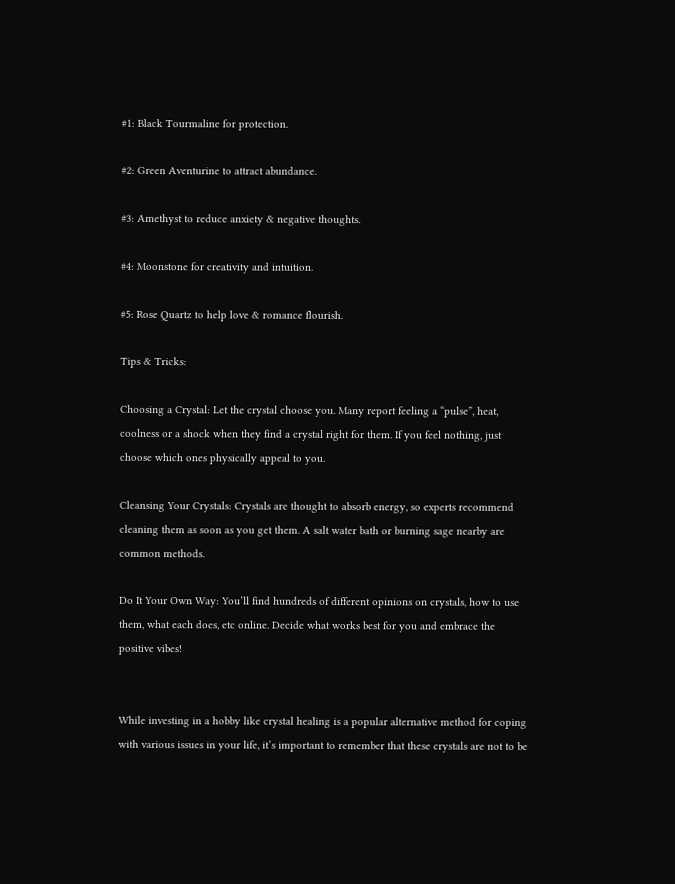#1: Black Tourmaline for protection.

#2: Green Aventurine to attract abundance.

#3: Amethyst to reduce anxiety & negative thoughts.

#4: Moonstone for creativity and intuition.

#5: Rose Quartz to help love & romance flourish.

Tips & Tricks:

Choosing a Crystal: Let the crystal choose you. Many report feeling a “pulse”, heat, coolness or a shock when they find a crystal right for them. If you feel nothing, just choose which ones physically appeal to you.

Cleansing Your Crystals: Crystals are thought to absorb energy, so experts recommend cleaning them as soon as you get them. A salt water bath or burning sage nearby are common methods.

Do It Your Own Way: You’ll find hundreds of different opinions on crystals, how to use them, what each does, etc online. Decide what works best for you and embrace the positive vibes!


While investing in a hobby like crystal healing is a popular alternative method for coping with various issues in your life, it’s important to remember that these crystals are not to be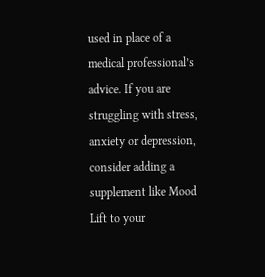used in place of a medical professional’s advice. If you are struggling with stress, anxiety or depression, consider adding a supplement like Mood Lift to your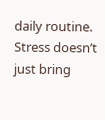daily routine. Stress doesn’t just bring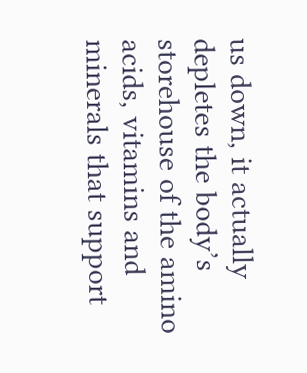us down, it actually depletes the body’s storehouse of the amino acids, vitamins and minerals that support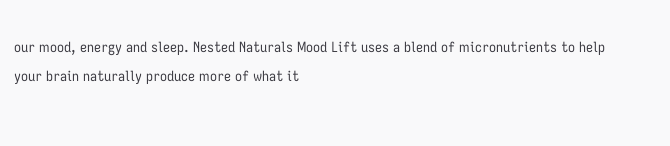our mood, energy and sleep. Nested Naturals Mood Lift uses a blend of micronutrients to help your brain naturally produce more of what it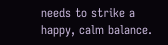needs to strike a happy, calm balance.